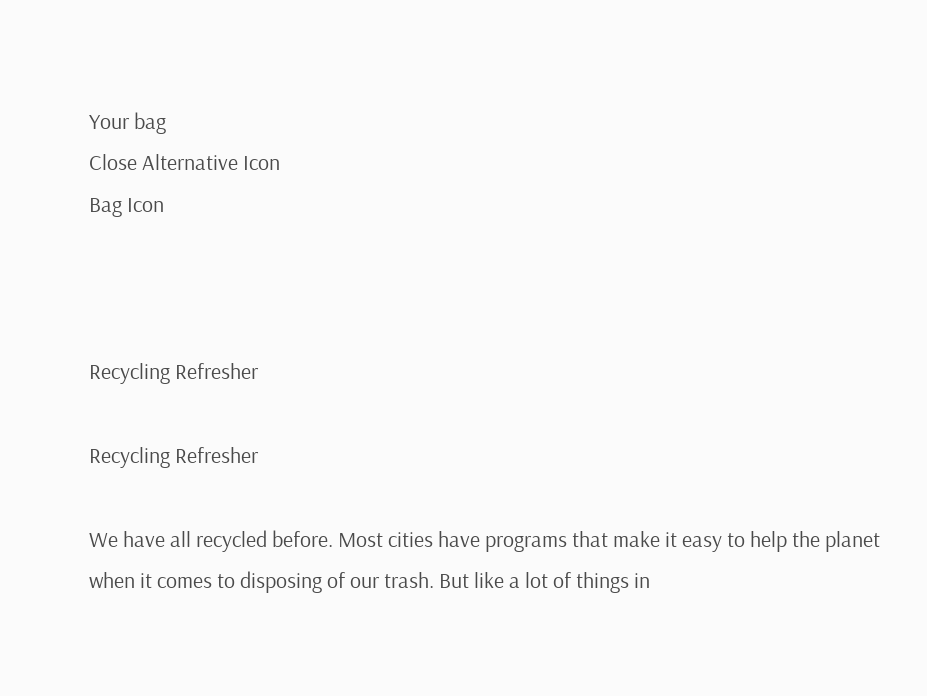Your bag
Close Alternative Icon
Bag Icon



Recycling Refresher

Recycling Refresher

We have all recycled before. Most cities have programs that make it easy to help the planet when it comes to disposing of our trash. But like a lot of things in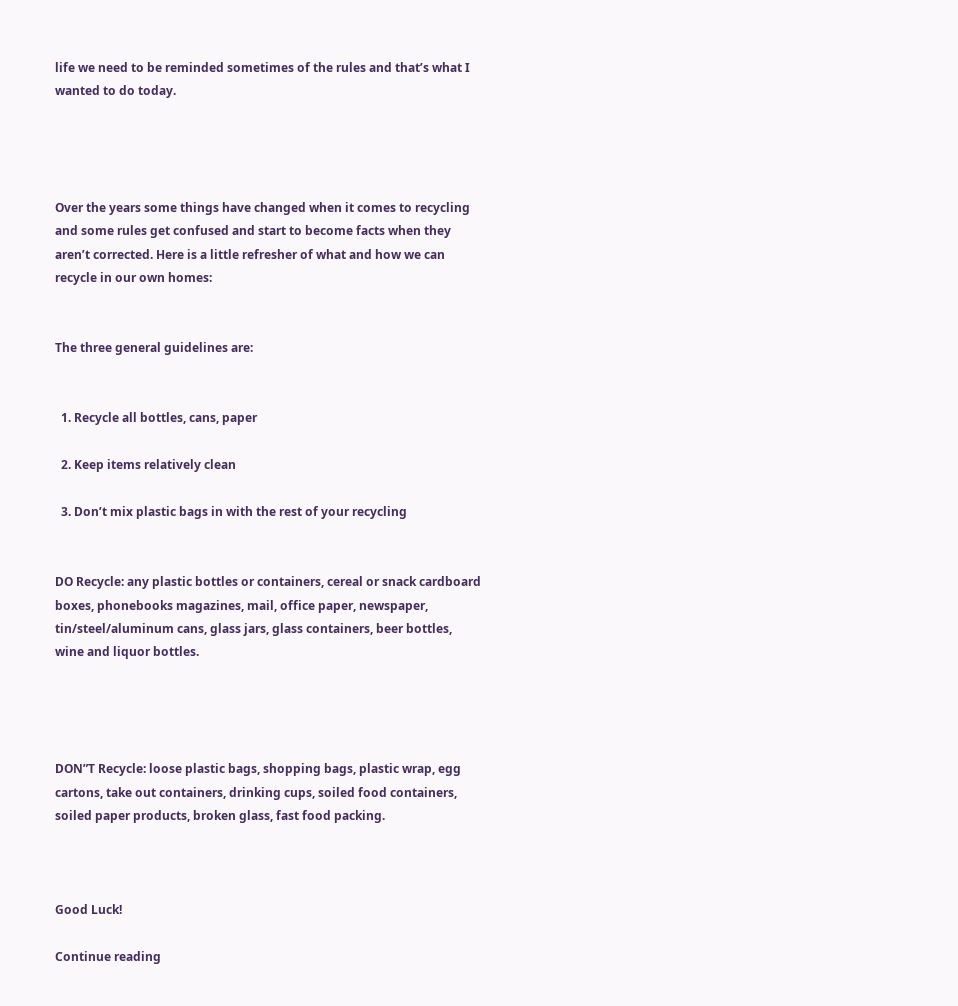life we need to be reminded sometimes of the rules and that’s what I wanted to do today.




Over the years some things have changed when it comes to recycling and some rules get confused and start to become facts when they aren’t corrected. Here is a little refresher of what and how we can recycle in our own homes:


The three general guidelines are:


  1. Recycle all bottles, cans, paper

  2. Keep items relatively clean

  3. Don’t mix plastic bags in with the rest of your recycling


DO Recycle: any plastic bottles or containers, cereal or snack cardboard boxes, phonebooks magazines, mail, office paper, newspaper, tin/steel/aluminum cans, glass jars, glass containers, beer bottles, wine and liquor bottles.




DON”T Recycle: loose plastic bags, shopping bags, plastic wrap, egg cartons, take out containers, drinking cups, soiled food containers, soiled paper products, broken glass, fast food packing.



Good Luck!

Continue reading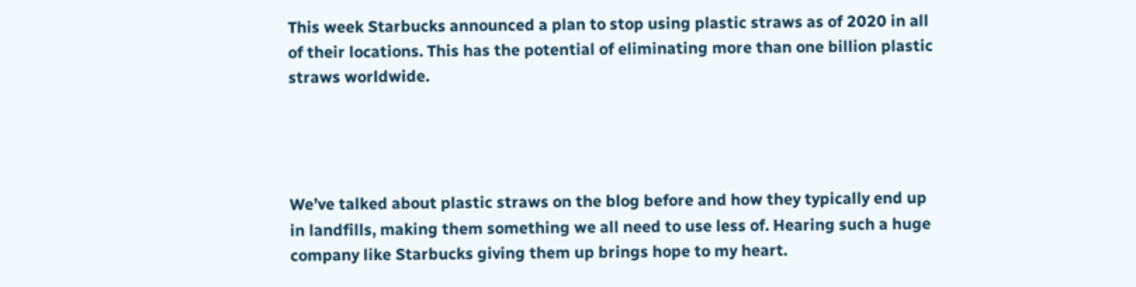This week Starbucks announced a plan to stop using plastic straws as of 2020 in all of their locations. This has the potential of eliminating more than one billion plastic straws worldwide.




We’ve talked about plastic straws on the blog before and how they typically end up in landfills, making them something we all need to use less of. Hearing such a huge company like Starbucks giving them up brings hope to my heart.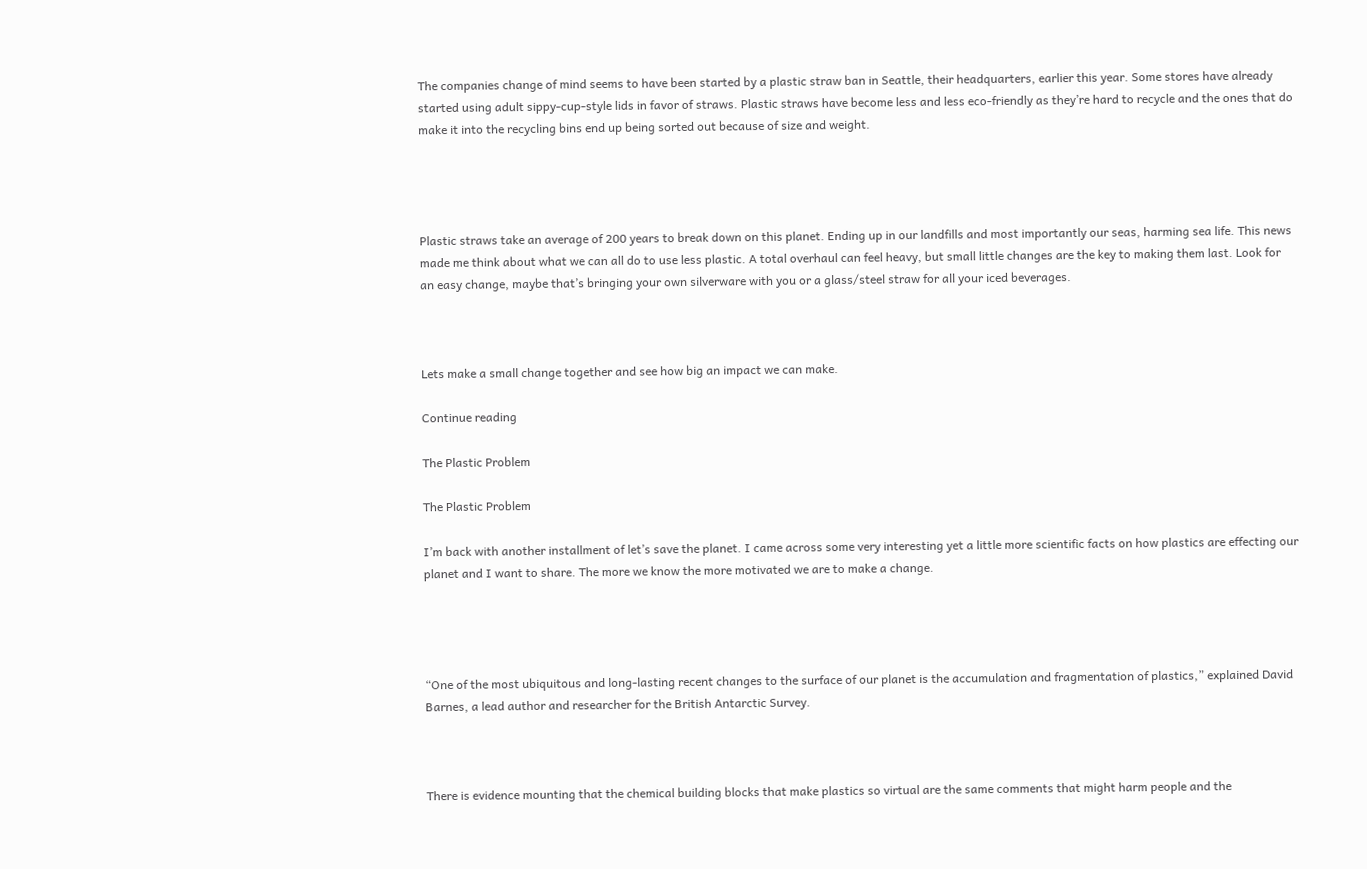The companies change of mind seems to have been started by a plastic straw ban in Seattle, their headquarters, earlier this year. Some stores have already started using adult sippy-cup-style lids in favor of straws. Plastic straws have become less and less eco-friendly as they’re hard to recycle and the ones that do make it into the recycling bins end up being sorted out because of size and weight.




Plastic straws take an average of 200 years to break down on this planet. Ending up in our landfills and most importantly our seas, harming sea life. This news made me think about what we can all do to use less plastic. A total overhaul can feel heavy, but small little changes are the key to making them last. Look for an easy change, maybe that’s bringing your own silverware with you or a glass/steel straw for all your iced beverages.



Lets make a small change together and see how big an impact we can make.

Continue reading

The Plastic Problem

The Plastic Problem

I’m back with another installment of let’s save the planet. I came across some very interesting yet a little more scientific facts on how plastics are effecting our planet and I want to share. The more we know the more motivated we are to make a change.




“One of the most ubiquitous and long-lasting recent changes to the surface of our planet is the accumulation and fragmentation of plastics,” explained David Barnes, a lead author and researcher for the British Antarctic Survey.



There is evidence mounting that the chemical building blocks that make plastics so virtual are the same comments that might harm people and the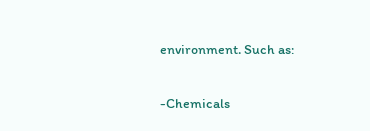environment. Such as:


-Chemicals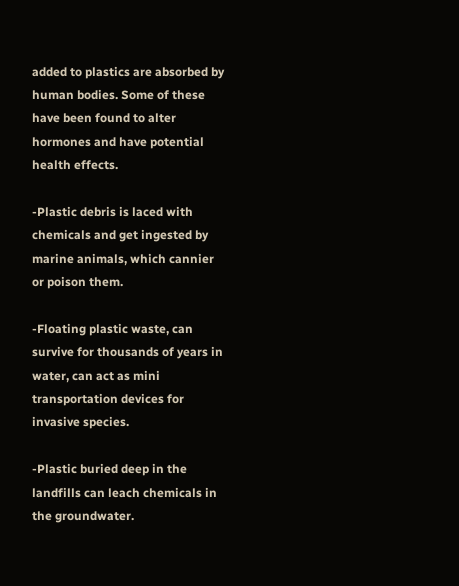added to plastics are absorbed by human bodies. Some of these have been found to alter hormones and have potential health effects.

-Plastic debris is laced with chemicals and get ingested by marine animals, which cannier or poison them.

-Floating plastic waste, can survive for thousands of years in water, can act as mini transportation devices for invasive species.

-Plastic buried deep in the landfills can leach chemicals in the groundwater.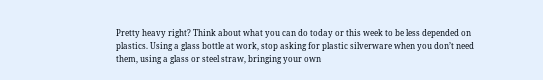Pretty heavy right? Think about what you can do today or this week to be less depended on plastics. Using a glass bottle at work, stop asking for plastic silverware when you don’t need them, using a glass or steel straw, bringing your own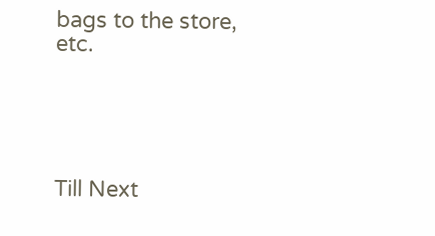bags to the store, etc.





Till Next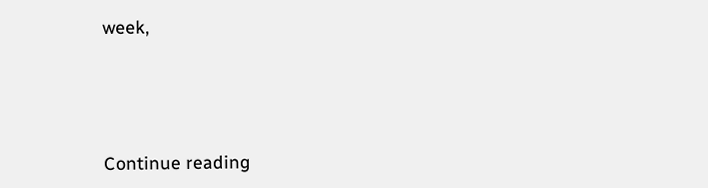week,




Continue reading